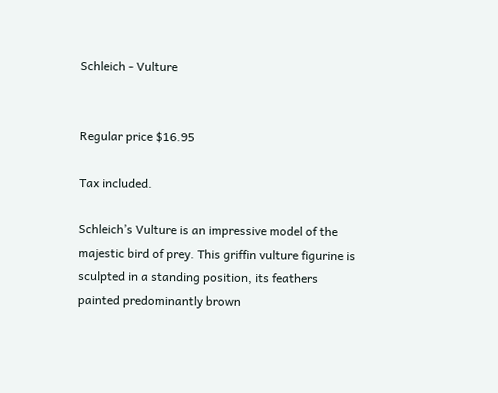Schleich - Vulture


Regular price $16.95

Tax included.

Schleich’s Vulture is an impressive model of the majestic bird of prey. This griffin vulture figurine is sculpted in a standing position, its feathers painted predominantly brown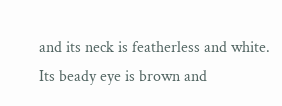and its neck is featherless and white. Its beady eye is brown and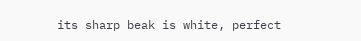its sharp beak is white, perfect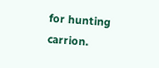for hunting carrion.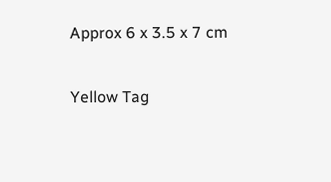Approx 6 x 3.5 x 7 cm

Yellow Tag